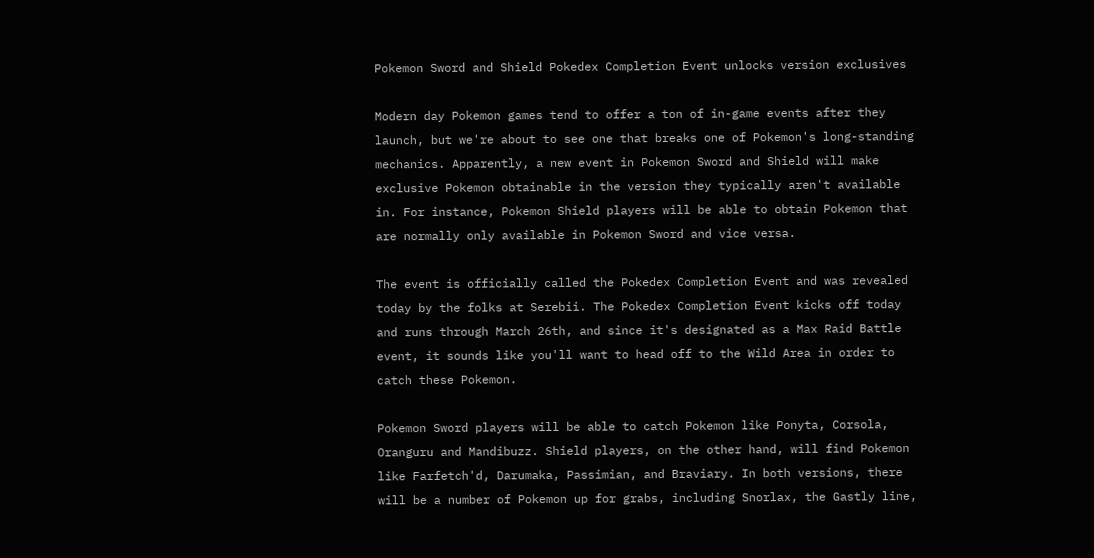Pokemon Sword and Shield Pokedex Completion Event unlocks version exclusives

Modern day Pokemon games tend to offer a ton of in-game events after they launch, but we're about to see one that breaks one of Pokemon's long-standing mechanics. Apparently, a new event in Pokemon Sword and Shield will make exclusive Pokemon obtainable in the version they typically aren't available in. For instance, Pokemon Shield players will be able to obtain Pokemon that are normally only available in Pokemon Sword and vice versa.

The event is officially called the Pokedex Completion Event and was revealed today by the folks at Serebii. The Pokedex Completion Event kicks off today and runs through March 26th, and since it's designated as a Max Raid Battle event, it sounds like you'll want to head off to the Wild Area in order to catch these Pokemon.

Pokemon Sword players will be able to catch Pokemon like Ponyta, Corsola, Oranguru and Mandibuzz. Shield players, on the other hand, will find Pokemon like Farfetch'd, Darumaka, Passimian, and Braviary. In both versions, there will be a number of Pokemon up for grabs, including Snorlax, the Gastly line,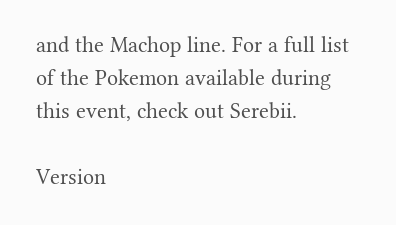and the Machop line. For a full list of the Pokemon available during this event, check out Serebii.

Version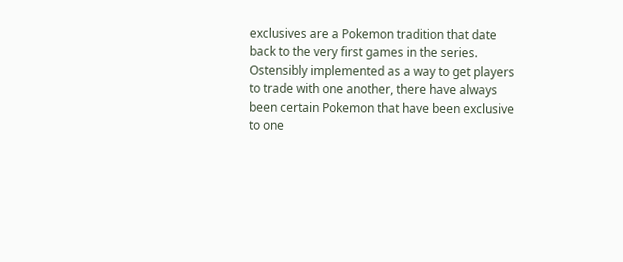exclusives are a Pokemon tradition that date back to the very first games in the series. Ostensibly implemented as a way to get players to trade with one another, there have always been certain Pokemon that have been exclusive to one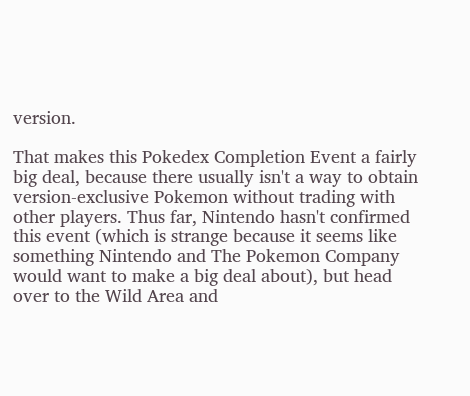version.

That makes this Pokedex Completion Event a fairly big deal, because there usually isn't a way to obtain version-exclusive Pokemon without trading with other players. Thus far, Nintendo hasn't confirmed this event (which is strange because it seems like something Nintendo and The Pokemon Company would want to make a big deal about), but head over to the Wild Area and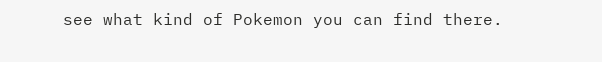see what kind of Pokemon you can find there.